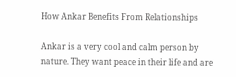How Ankar Benefits From Relationships

Ankar is a very cool and calm person by nature. They want peace in their life and are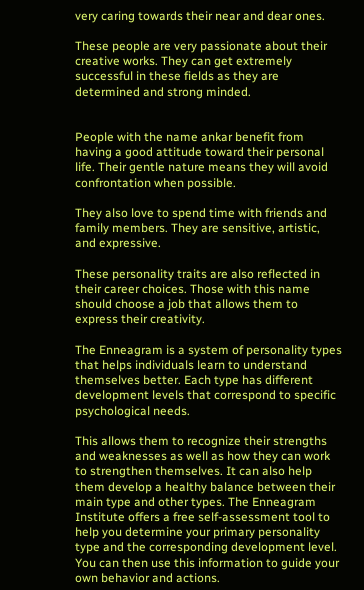very caring towards their near and dear ones.

These people are very passionate about their creative works. They can get extremely successful in these fields as they are determined and strong minded.


People with the name ankar benefit from having a good attitude toward their personal life. Their gentle nature means they will avoid confrontation when possible.

They also love to spend time with friends and family members. They are sensitive, artistic, and expressive.

These personality traits are also reflected in their career choices. Those with this name should choose a job that allows them to express their creativity.

The Enneagram is a system of personality types that helps individuals learn to understand themselves better. Each type has different development levels that correspond to specific psychological needs.

This allows them to recognize their strengths and weaknesses as well as how they can work to strengthen themselves. It can also help them develop a healthy balance between their main type and other types. The Enneagram Institute offers a free self-assessment tool to help you determine your primary personality type and the corresponding development level. You can then use this information to guide your own behavior and actions.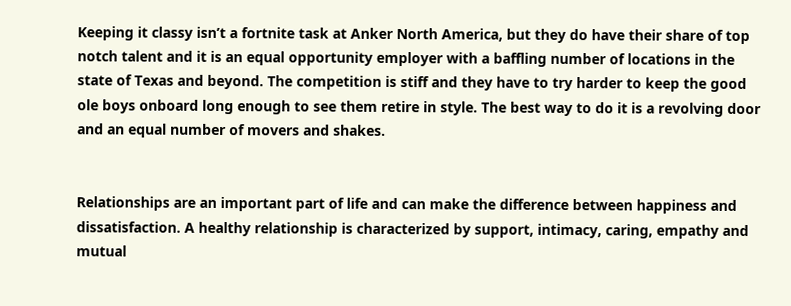Keeping it classy isn’t a fortnite task at Anker North America, but they do have their share of top notch talent and it is an equal opportunity employer with a baffling number of locations in the state of Texas and beyond. The competition is stiff and they have to try harder to keep the good ole boys onboard long enough to see them retire in style. The best way to do it is a revolving door and an equal number of movers and shakes.


Relationships are an important part of life and can make the difference between happiness and dissatisfaction. A healthy relationship is characterized by support, intimacy, caring, empathy and mutual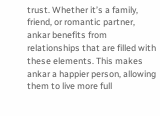trust. Whether it’s a family, friend, or romantic partner, ankar benefits from relationships that are filled with these elements. This makes ankar a happier person, allowing them to live more full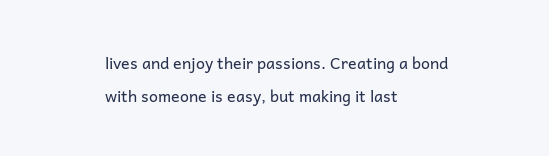lives and enjoy their passions. Creating a bond with someone is easy, but making it last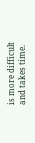is more difficult and takes time.